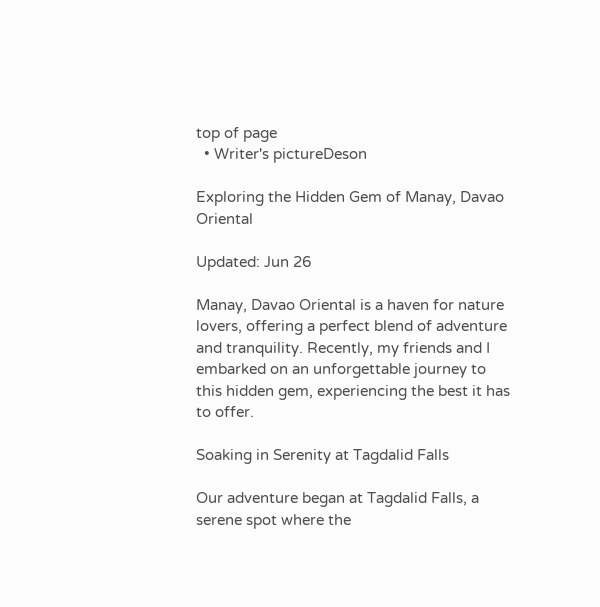top of page
  • Writer's pictureDeson

Exploring the Hidden Gem of Manay, Davao Oriental

Updated: Jun 26

Manay, Davao Oriental is a haven for nature lovers, offering a perfect blend of adventure and tranquility. Recently, my friends and I embarked on an unforgettable journey to this hidden gem, experiencing the best it has to offer.

Soaking in Serenity at Tagdalid Falls

Our adventure began at Tagdalid Falls, a serene spot where the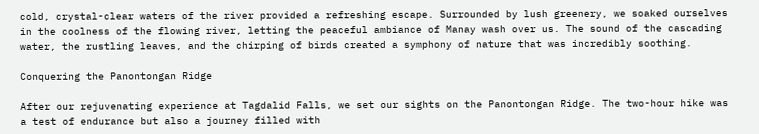cold, crystal-clear waters of the river provided a refreshing escape. Surrounded by lush greenery, we soaked ourselves in the coolness of the flowing river, letting the peaceful ambiance of Manay wash over us. The sound of the cascading water, the rustling leaves, and the chirping of birds created a symphony of nature that was incredibly soothing.

Conquering the Panontongan Ridge

After our rejuvenating experience at Tagdalid Falls, we set our sights on the Panontongan Ridge. The two-hour hike was a test of endurance but also a journey filled with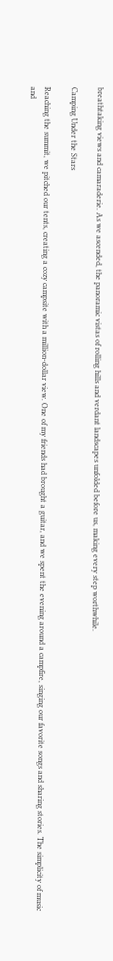breathtaking views and camaraderie. As we ascended, the panoramic vistas of rolling hills and verdant landscapes unfolded before us, making every step worthwhile.

Camping Under the Stars

Reaching the summit, we pitched our tents, creating a cozy campsite with a million-dollar view. One of my friends had brought a guitar, and we spent the evening around a campfire, singing our favorite songs and sharing stories. The simplicity of music and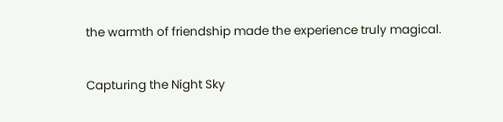the warmth of friendship made the experience truly magical.

Capturing the Night Sky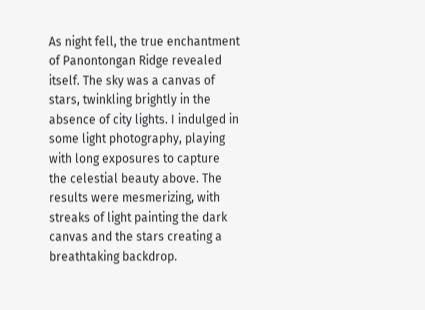As night fell, the true enchantment of Panontongan Ridge revealed itself. The sky was a canvas of stars, twinkling brightly in the absence of city lights. I indulged in some light photography, playing with long exposures to capture the celestial beauty above. The results were mesmerizing, with streaks of light painting the dark canvas and the stars creating a breathtaking backdrop.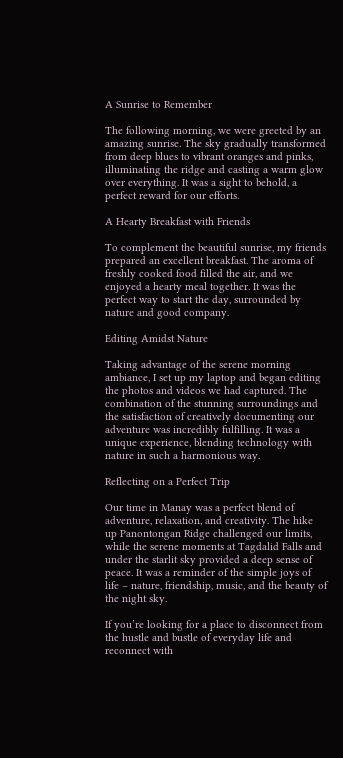A Sunrise to Remember

The following morning, we were greeted by an amazing sunrise. The sky gradually transformed from deep blues to vibrant oranges and pinks, illuminating the ridge and casting a warm glow over everything. It was a sight to behold, a perfect reward for our efforts.

A Hearty Breakfast with Friends

To complement the beautiful sunrise, my friends prepared an excellent breakfast. The aroma of freshly cooked food filled the air, and we enjoyed a hearty meal together. It was the perfect way to start the day, surrounded by nature and good company.

Editing Amidst Nature

Taking advantage of the serene morning ambiance, I set up my laptop and began editing the photos and videos we had captured. The combination of the stunning surroundings and the satisfaction of creatively documenting our adventure was incredibly fulfilling. It was a unique experience, blending technology with nature in such a harmonious way.

Reflecting on a Perfect Trip

Our time in Manay was a perfect blend of adventure, relaxation, and creativity. The hike up Panontongan Ridge challenged our limits, while the serene moments at Tagdalid Falls and under the starlit sky provided a deep sense of peace. It was a reminder of the simple joys of life – nature, friendship, music, and the beauty of the night sky.

If you’re looking for a place to disconnect from the hustle and bustle of everyday life and reconnect with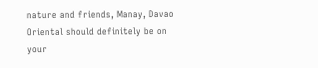nature and friends, Manay, Davao Oriental should definitely be on your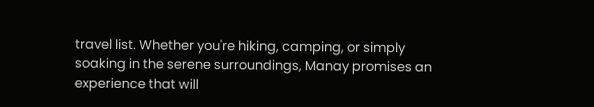travel list. Whether you're hiking, camping, or simply soaking in the serene surroundings, Manay promises an experience that will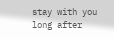stay with you long after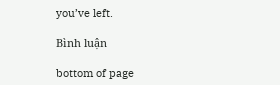you’ve left.

Bình luận

bottom of page